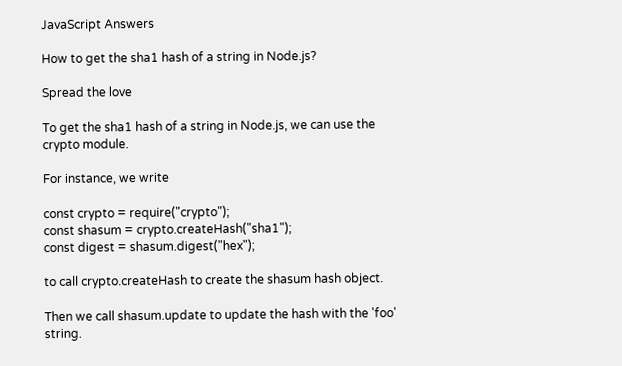JavaScript Answers

How to get the sha1 hash of a string in Node.js?

Spread the love

To get the sha1 hash of a string in Node.js, we can use the crypto module.

For instance, we write

const crypto = require("crypto");
const shasum = crypto.createHash("sha1");
const digest = shasum.digest("hex");

to call crypto.createHash to create the shasum hash object.

Then we call shasum.update to update the hash with the 'foo' string.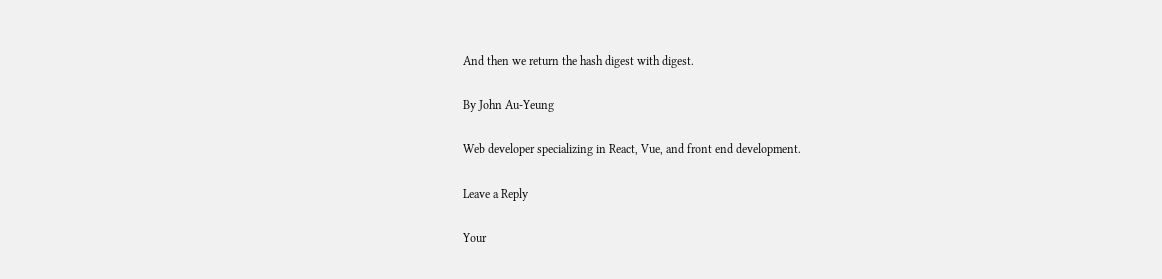And then we return the hash digest with digest.

By John Au-Yeung

Web developer specializing in React, Vue, and front end development.

Leave a Reply

Your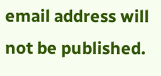email address will not be published.